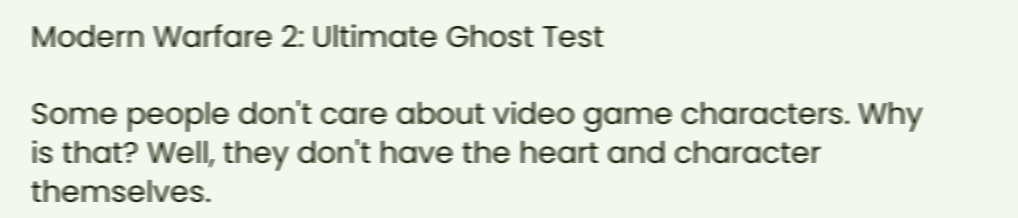Modern Warfare 2: Ultimate Ghost Test

Some people don't care about video game characters. Why is that? Well, they don't have the heart and character themselves.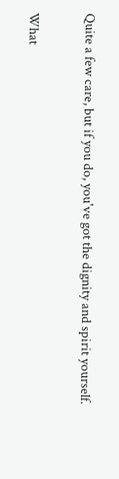Quite a few care, but if you do, you've got the dignity and spirit yourself.

What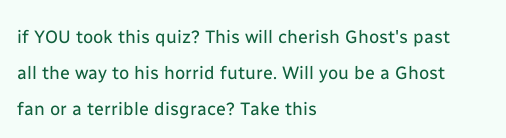if YOU took this quiz? This will cherish Ghost's past all the way to his horrid future. Will you be a Ghost fan or a terrible disgrace? Take this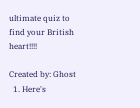ultimate quiz to find your British heart!!!!

Created by: Ghost
  1. Here's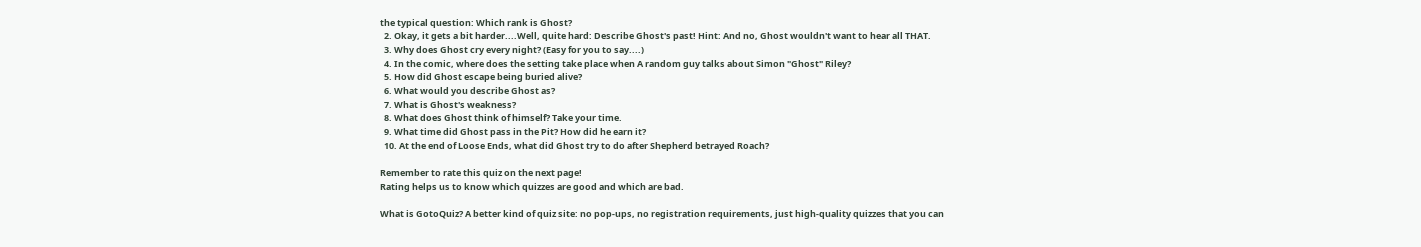the typical question: Which rank is Ghost?
  2. Okay, it gets a bit harder....Well, quite hard: Describe Ghost's past! Hint: And no, Ghost wouldn't want to hear all THAT.
  3. Why does Ghost cry every night? (Easy for you to say....)
  4. In the comic, where does the setting take place when A random guy talks about Simon "Ghost" Riley?
  5. How did Ghost escape being buried alive?
  6. What would you describe Ghost as?
  7. What is Ghost's weakness?
  8. What does Ghost think of himself? Take your time.
  9. What time did Ghost pass in the Pit? How did he earn it?
  10. At the end of Loose Ends, what did Ghost try to do after Shepherd betrayed Roach?

Remember to rate this quiz on the next page!
Rating helps us to know which quizzes are good and which are bad.

What is GotoQuiz? A better kind of quiz site: no pop-ups, no registration requirements, just high-quality quizzes that you can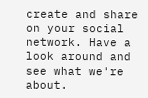create and share on your social network. Have a look around and see what we're about.